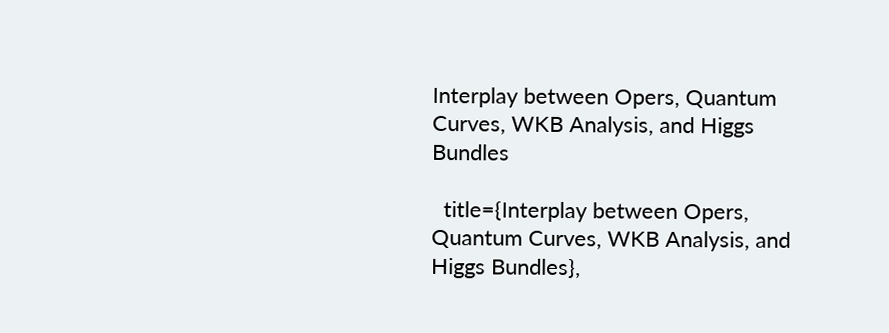Interplay between Opers, Quantum Curves, WKB Analysis, and Higgs Bundles

  title={Interplay between Opers, Quantum Curves, WKB Analysis, and Higgs Bundles},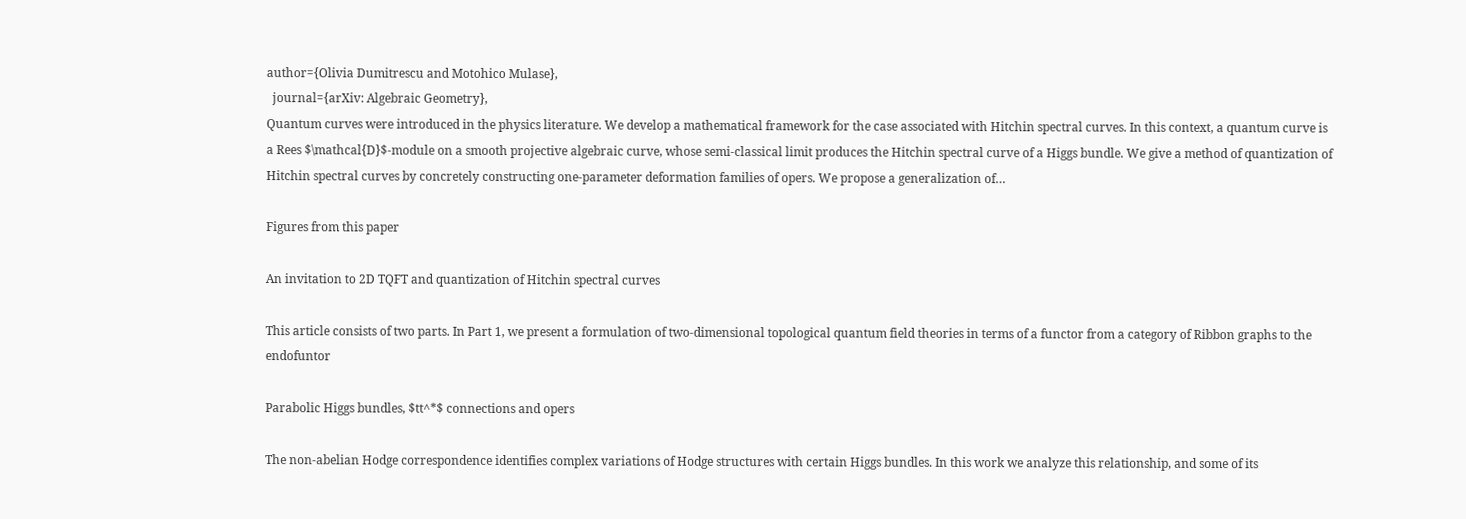author={Olivia Dumitrescu and Motohico Mulase},
  journal={arXiv: Algebraic Geometry},
Quantum curves were introduced in the physics literature. We develop a mathematical framework for the case associated with Hitchin spectral curves. In this context, a quantum curve is a Rees $\mathcal{D}$-module on a smooth projective algebraic curve, whose semi-classical limit produces the Hitchin spectral curve of a Higgs bundle. We give a method of quantization of Hitchin spectral curves by concretely constructing one-parameter deformation families of opers. We propose a generalization of…

Figures from this paper

An invitation to 2D TQFT and quantization of Hitchin spectral curves

This article consists of two parts. In Part 1, we present a formulation of two-dimensional topological quantum field theories in terms of a functor from a category of Ribbon graphs to the endofuntor

Parabolic Higgs bundles, $tt^*$ connections and opers

The non-abelian Hodge correspondence identifies complex variations of Hodge structures with certain Higgs bundles. In this work we analyze this relationship, and some of its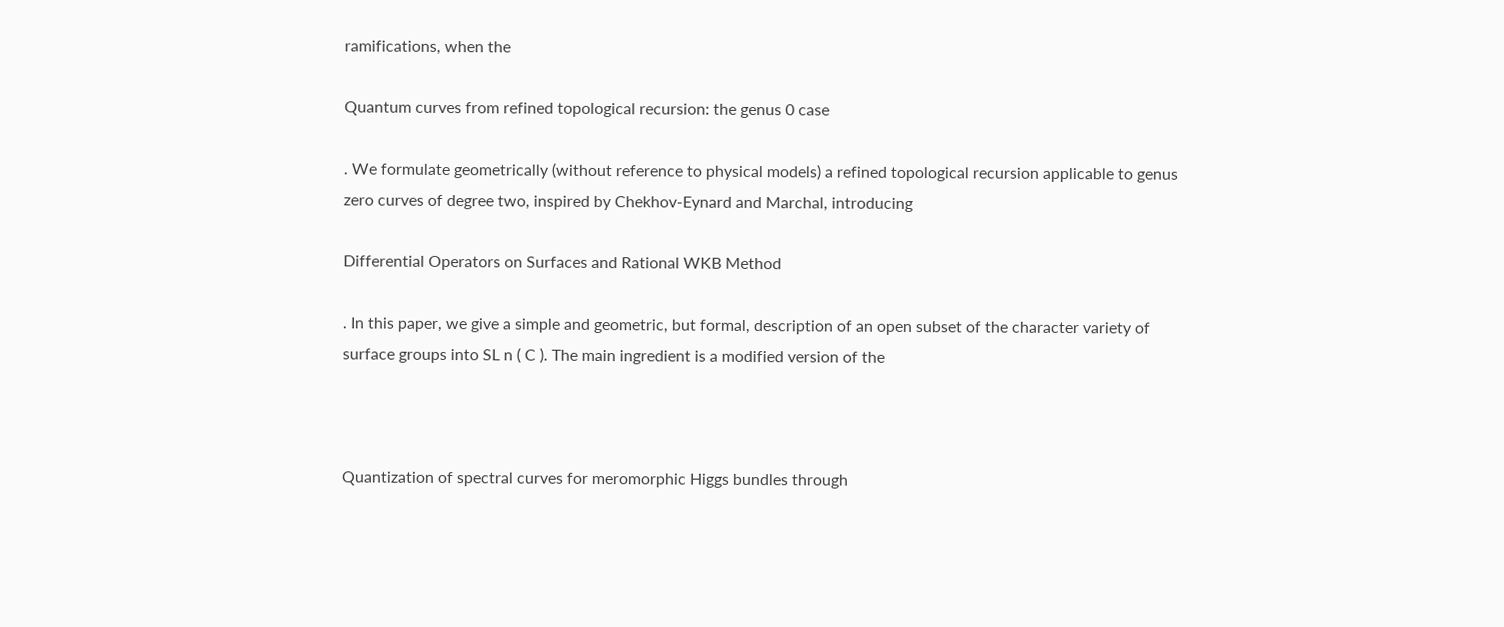ramifications, when the

Quantum curves from refined topological recursion: the genus 0 case

. We formulate geometrically (without reference to physical models) a refined topological recursion applicable to genus zero curves of degree two, inspired by Chekhov-Eynard and Marchal, introducing

Differential Operators on Surfaces and Rational WKB Method

. In this paper, we give a simple and geometric, but formal, description of an open subset of the character variety of surface groups into SL n ( C ). The main ingredient is a modified version of the



Quantization of spectral curves for meromorphic Higgs bundles through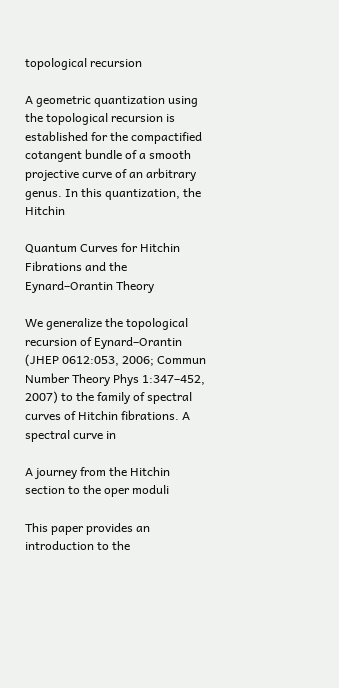topological recursion

A geometric quantization using the topological recursion is established for the compactified cotangent bundle of a smooth projective curve of an arbitrary genus. In this quantization, the Hitchin

Quantum Curves for Hitchin Fibrations and the Eynard–Orantin Theory

We generalize the topological recursion of Eynard–Orantin (JHEP 0612:053, 2006; Commun Number Theory Phys 1:347–452, 2007) to the family of spectral curves of Hitchin fibrations. A spectral curve in

A journey from the Hitchin section to the oper moduli

This paper provides an introduction to the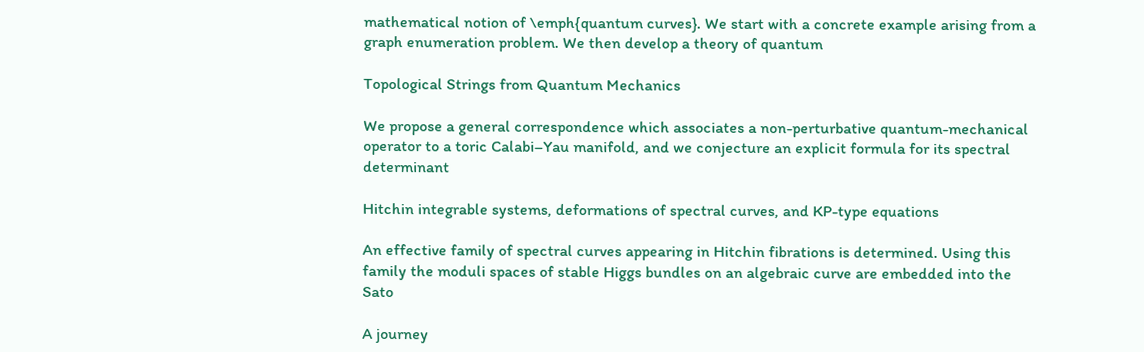mathematical notion of \emph{quantum curves}. We start with a concrete example arising from a graph enumeration problem. We then develop a theory of quantum

Topological Strings from Quantum Mechanics

We propose a general correspondence which associates a non-perturbative quantum-mechanical operator to a toric Calabi–Yau manifold, and we conjecture an explicit formula for its spectral determinant

Hitchin integrable systems, deformations of spectral curves, and KP-type equations

An effective family of spectral curves appearing in Hitchin fibrations is determined. Using this family the moduli spaces of stable Higgs bundles on an algebraic curve are embedded into the Sato

A journey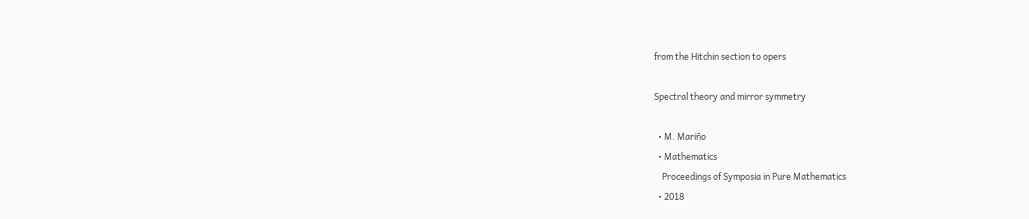from the Hitchin section to opers

Spectral theory and mirror symmetry

  • M. Mariño
  • Mathematics
    Proceedings of Symposia in Pure Mathematics
  • 2018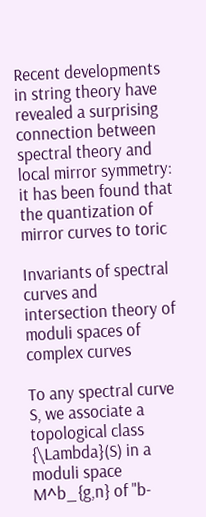Recent developments in string theory have revealed a surprising connection between spectral theory and local mirror symmetry: it has been found that the quantization of mirror curves to toric

Invariants of spectral curves and intersection theory of moduli spaces of complex curves

To any spectral curve S, we associate a topological class {\Lambda}(S) in a moduli space M^b_{g,n} of "b-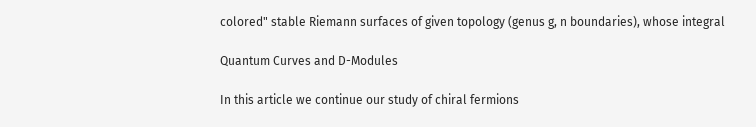colored" stable Riemann surfaces of given topology (genus g, n boundaries), whose integral

Quantum Curves and D-Modules

In this article we continue our study of chiral fermions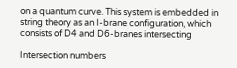on a quantum curve. This system is embedded in string theory as an I-brane configuration, which consists of D4 and D6-branes intersecting

Intersection numbers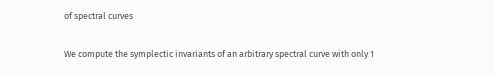of spectral curves

We compute the symplectic invariants of an arbitrary spectral curve with only 1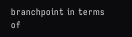branchpoint in terms of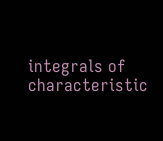integrals of characteristic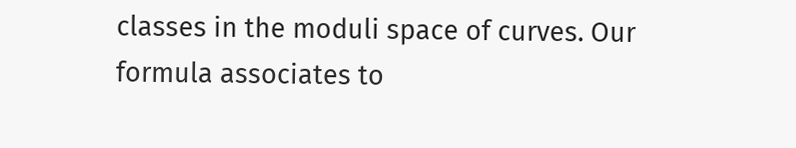classes in the moduli space of curves. Our formula associates to